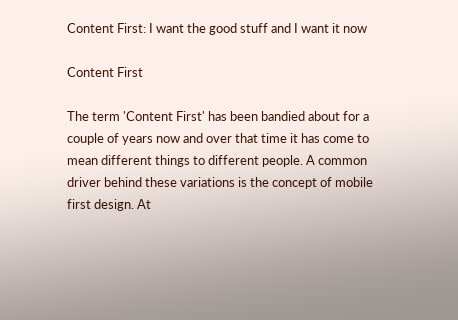Content First: I want the good stuff and I want it now

Content First

The term 'Content First' has been bandied about for a couple of years now and over that time it has come to mean different things to different people. A common driver behind these variations is the concept of mobile first design. At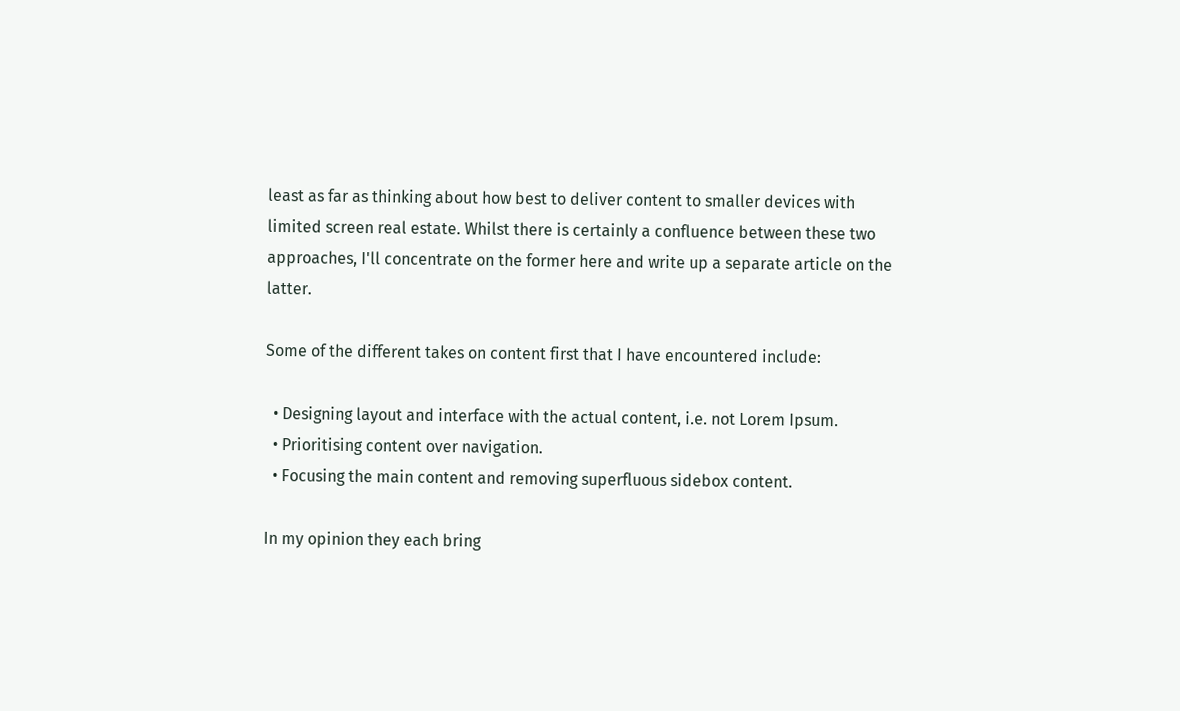least as far as thinking about how best to deliver content to smaller devices with limited screen real estate. Whilst there is certainly a confluence between these two approaches, I'll concentrate on the former here and write up a separate article on the latter.

Some of the different takes on content first that I have encountered include:

  • Designing layout and interface with the actual content, i.e. not Lorem Ipsum.
  • Prioritising content over navigation.
  • Focusing the main content and removing superfluous sidebox content.

In my opinion they each bring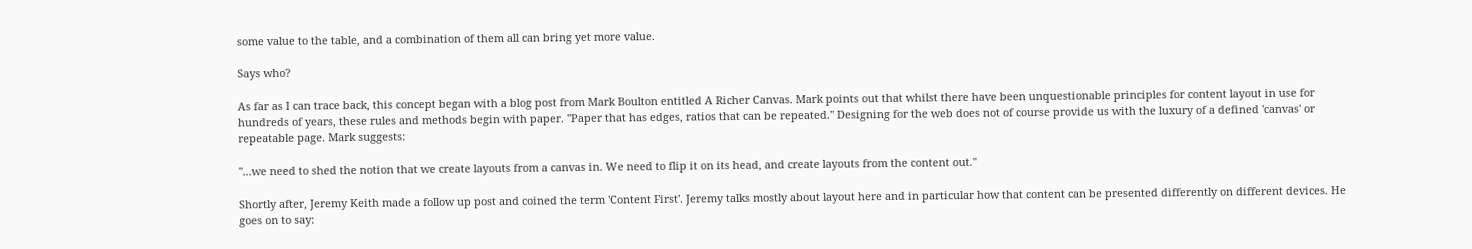some value to the table, and a combination of them all can bring yet more value.

Says who?

As far as I can trace back, this concept began with a blog post from Mark Boulton entitled A Richer Canvas. Mark points out that whilst there have been unquestionable principles for content layout in use for hundreds of years, these rules and methods begin with paper. "Paper that has edges, ratios that can be repeated." Designing for the web does not of course provide us with the luxury of a defined 'canvas' or repeatable page. Mark suggests:

"...we need to shed the notion that we create layouts from a canvas in. We need to flip it on its head, and create layouts from the content out."

Shortly after, Jeremy Keith made a follow up post and coined the term 'Content First'. Jeremy talks mostly about layout here and in particular how that content can be presented differently on different devices. He goes on to say: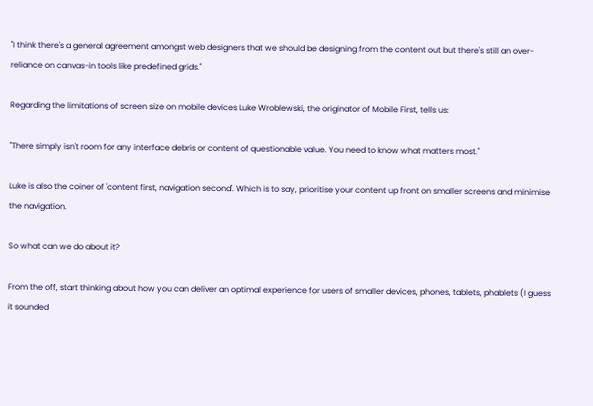"I think there's a general agreement amongst web designers that we should be designing from the content out but there's still an over-reliance on canvas-in tools like predefined grids."

Regarding the limitations of screen size on mobile devices Luke Wroblewski, the originator of Mobile First, tells us:

"There simply isn't room for any interface debris or content of questionable value. You need to know what matters most."

Luke is also the coiner of 'content first, navigation second'. Which is to say, prioritise your content up front on smaller screens and minimise the navigation.

So what can we do about it?

From the off, start thinking about how you can deliver an optimal experience for users of smaller devices, phones, tablets, phablets (I guess it sounded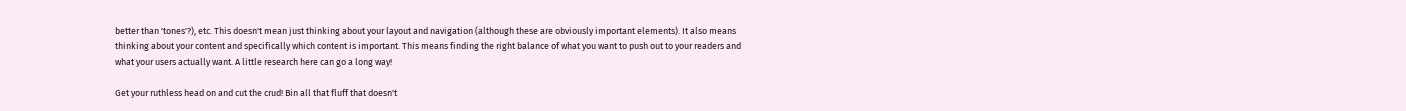better than 'tones'?), etc. This doesn't mean just thinking about your layout and navigation (although these are obviously important elements). It also means thinking about your content and specifically which content is important. This means finding the right balance of what you want to push out to your readers and what your users actually want. A little research here can go a long way!

Get your ruthless head on and cut the crud! Bin all that fluff that doesn't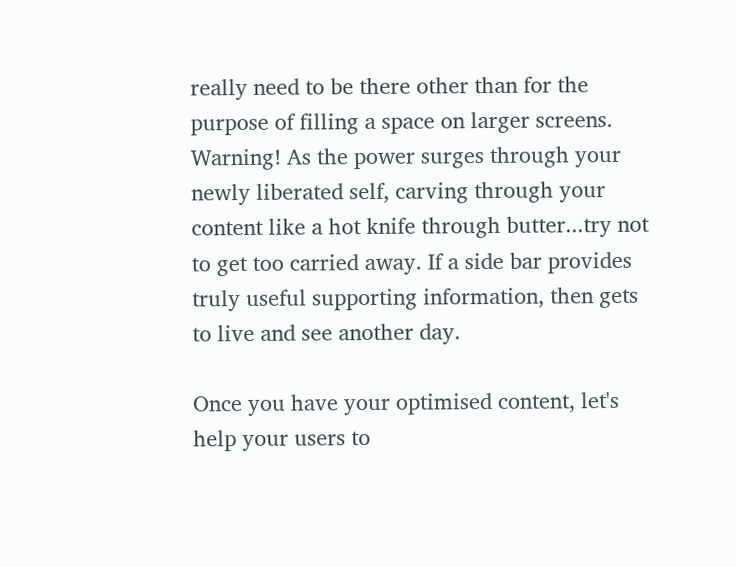really need to be there other than for the purpose of filling a space on larger screens. Warning! As the power surges through your newly liberated self, carving through your content like a hot knife through butter...try not to get too carried away. If a side bar provides truly useful supporting information, then gets to live and see another day.

Once you have your optimised content, let's help your users to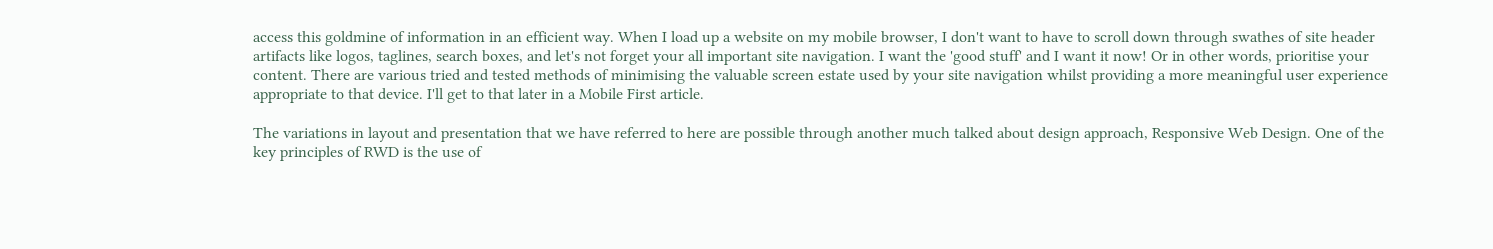access this goldmine of information in an efficient way. When I load up a website on my mobile browser, I don't want to have to scroll down through swathes of site header artifacts like logos, taglines, search boxes, and let's not forget your all important site navigation. I want the 'good stuff' and I want it now! Or in other words, prioritise your content. There are various tried and tested methods of minimising the valuable screen estate used by your site navigation whilst providing a more meaningful user experience appropriate to that device. I'll get to that later in a Mobile First article.

The variations in layout and presentation that we have referred to here are possible through another much talked about design approach, Responsive Web Design. One of the key principles of RWD is the use of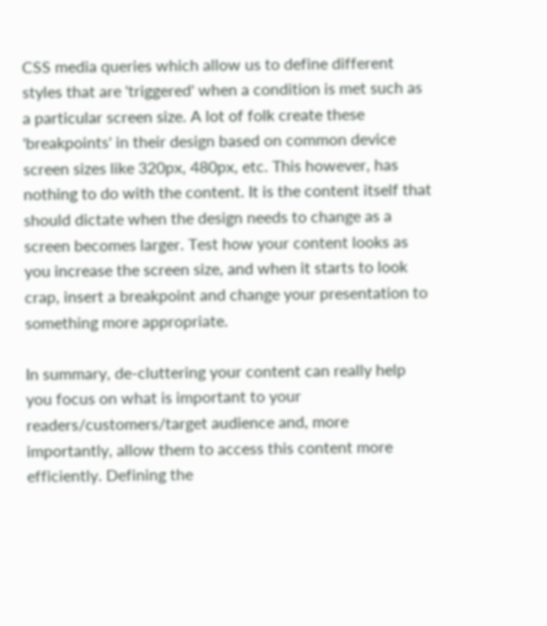CSS media queries which allow us to define different styles that are 'triggered' when a condition is met such as a particular screen size. A lot of folk create these 'breakpoints' in their design based on common device screen sizes like 320px, 480px, etc. This however, has nothing to do with the content. It is the content itself that should dictate when the design needs to change as a screen becomes larger. Test how your content looks as you increase the screen size, and when it starts to look crap, insert a breakpoint and change your presentation to something more appropriate.

In summary, de-cluttering your content can really help you focus on what is important to your readers/customers/target audience and, more importantly, allow them to access this content more efficiently. Defining the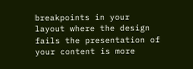breakpoints in your layout where the design fails the presentation of your content is more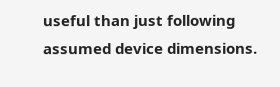useful than just following assumed device dimensions.